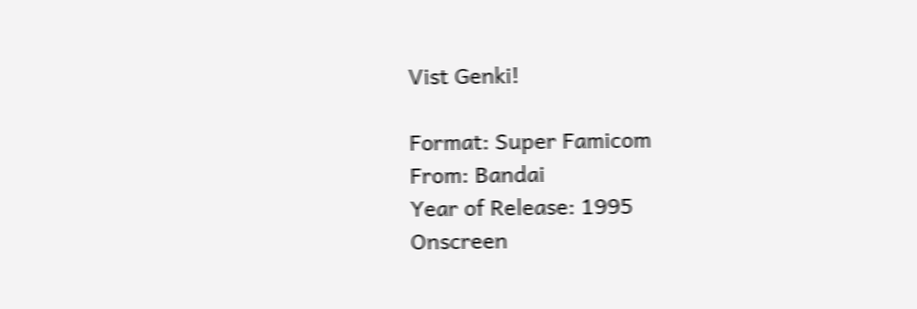Vist Genki!

Format: Super Famicom
From: Bandai
Year of Release: 1995
Onscreen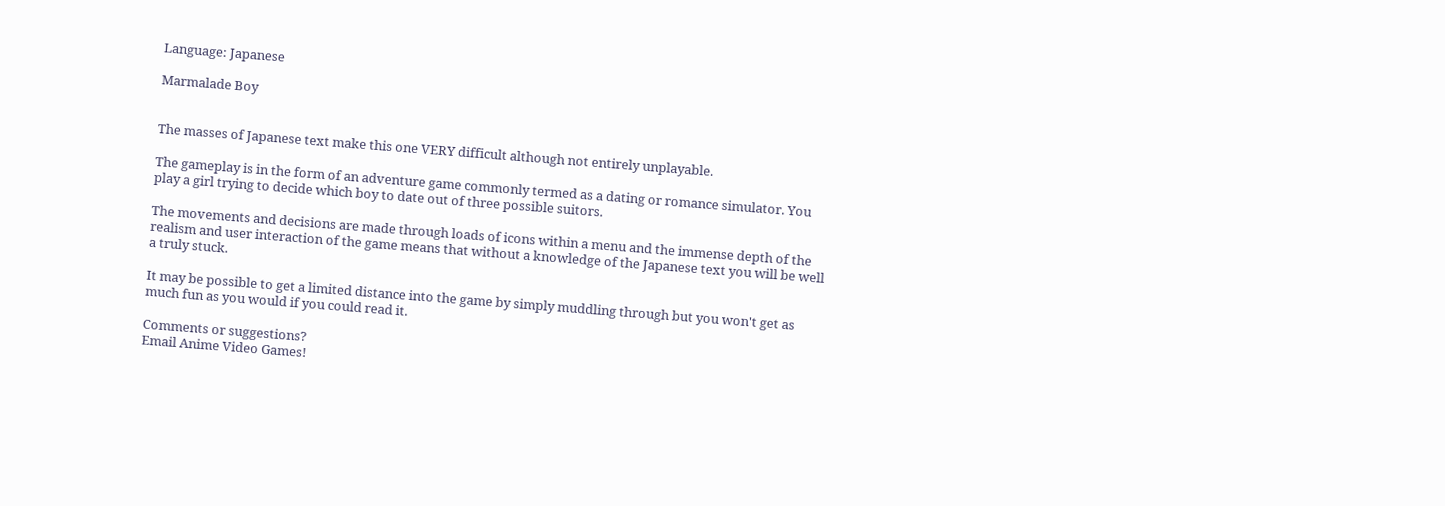Language: Japanese

Marmalade Boy


The masses of Japanese text make this one VERY difficult although not entirely unplayable.

The gameplay is in the form of an adventure game commonly termed as a dating or romance simulator. You play a girl trying to decide which boy to date out of three possible suitors.

The movements and decisions are made through loads of icons within a menu and the immense depth of the realism and user interaction of the game means that without a knowledge of the Japanese text you will be well a truly stuck.

It may be possible to get a limited distance into the game by simply muddling through but you won't get as much fun as you would if you could read it.

Comments or suggestions?
Email Anime Video Games!